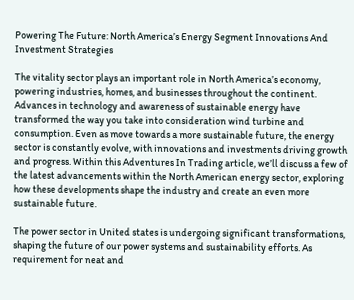Powering The Future: North America’s Energy Segment Innovations And Investment Strategies

The vitality sector plays an important role in North America’s economy, powering industries, homes, and businesses throughout the continent. Advances in technology and awareness of sustainable energy have transformed the way you take into consideration wind turbine and consumption. Even as move towards a more sustainable future, the energy sector is constantly evolve, with innovations and investments driving growth and progress. Within this Adventures In Trading article, we’ll discuss a few of the latest advancements within the North American energy sector, exploring how these developments shape the industry and create an even more sustainable future.

The power sector in United states is undergoing significant transformations, shaping the future of our power systems and sustainability efforts. As requirement for neat and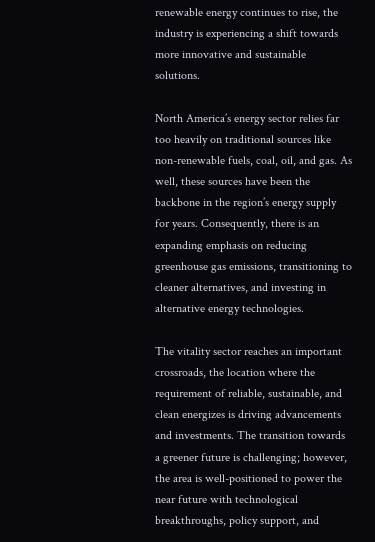renewable energy continues to rise, the industry is experiencing a shift towards more innovative and sustainable solutions.

North America’s energy sector relies far too heavily on traditional sources like non-renewable fuels, coal, oil, and gas. As well, these sources have been the backbone in the region’s energy supply for years. Consequently, there is an expanding emphasis on reducing greenhouse gas emissions, transitioning to cleaner alternatives, and investing in alternative energy technologies.

The vitality sector reaches an important crossroads, the location where the requirement of reliable, sustainable, and clean energizes is driving advancements and investments. The transition towards a greener future is challenging; however, the area is well-positioned to power the near future with technological breakthroughs, policy support, and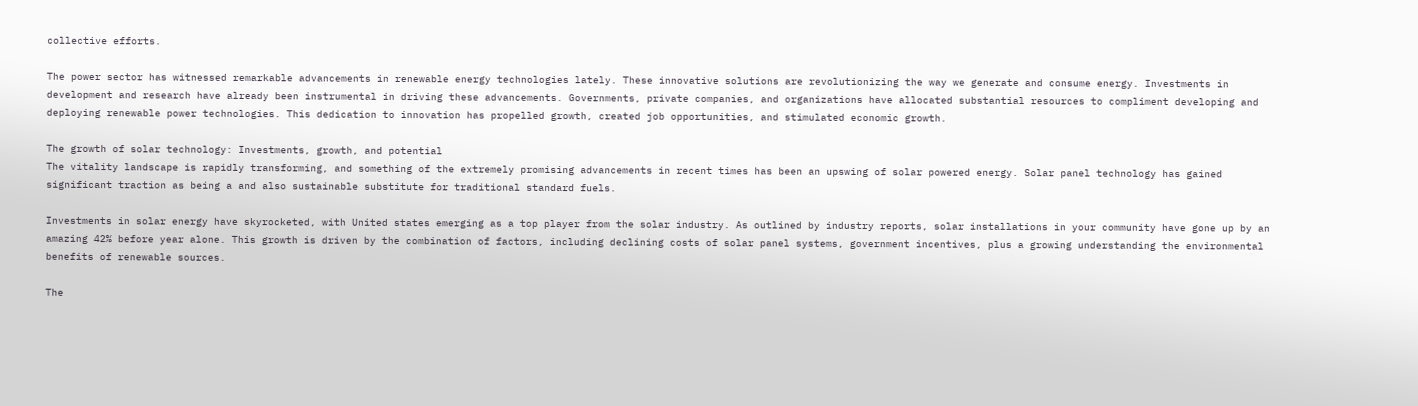collective efforts.

The power sector has witnessed remarkable advancements in renewable energy technologies lately. These innovative solutions are revolutionizing the way we generate and consume energy. Investments in development and research have already been instrumental in driving these advancements. Governments, private companies, and organizations have allocated substantial resources to compliment developing and deploying renewable power technologies. This dedication to innovation has propelled growth, created job opportunities, and stimulated economic growth.

The growth of solar technology: Investments, growth, and potential
The vitality landscape is rapidly transforming, and something of the extremely promising advancements in recent times has been an upswing of solar powered energy. Solar panel technology has gained significant traction as being a and also sustainable substitute for traditional standard fuels.

Investments in solar energy have skyrocketed, with United states emerging as a top player from the solar industry. As outlined by industry reports, solar installations in your community have gone up by an amazing 42% before year alone. This growth is driven by the combination of factors, including declining costs of solar panel systems, government incentives, plus a growing understanding the environmental benefits of renewable sources.

The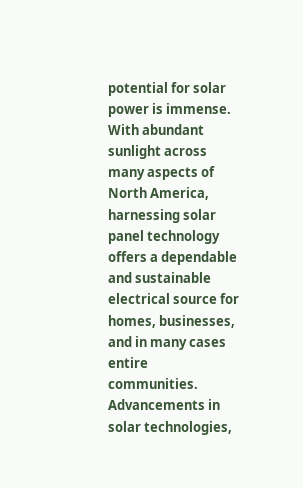potential for solar power is immense. With abundant sunlight across many aspects of North America, harnessing solar panel technology offers a dependable and sustainable electrical source for homes, businesses, and in many cases entire communities. Advancements in solar technologies,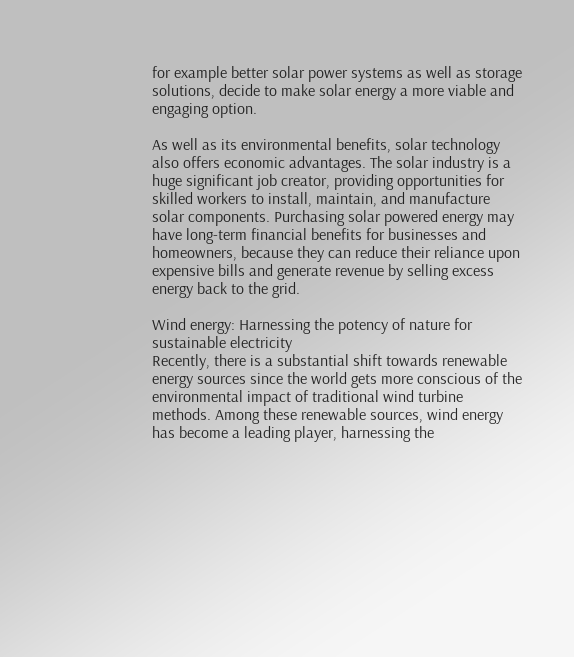for example better solar power systems as well as storage solutions, decide to make solar energy a more viable and engaging option.

As well as its environmental benefits, solar technology also offers economic advantages. The solar industry is a huge significant job creator, providing opportunities for skilled workers to install, maintain, and manufacture solar components. Purchasing solar powered energy may have long-term financial benefits for businesses and homeowners, because they can reduce their reliance upon expensive bills and generate revenue by selling excess energy back to the grid.

Wind energy: Harnessing the potency of nature for sustainable electricity
Recently, there is a substantial shift towards renewable energy sources since the world gets more conscious of the environmental impact of traditional wind turbine methods. Among these renewable sources, wind energy has become a leading player, harnessing the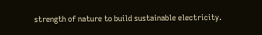strength of nature to build sustainable electricity.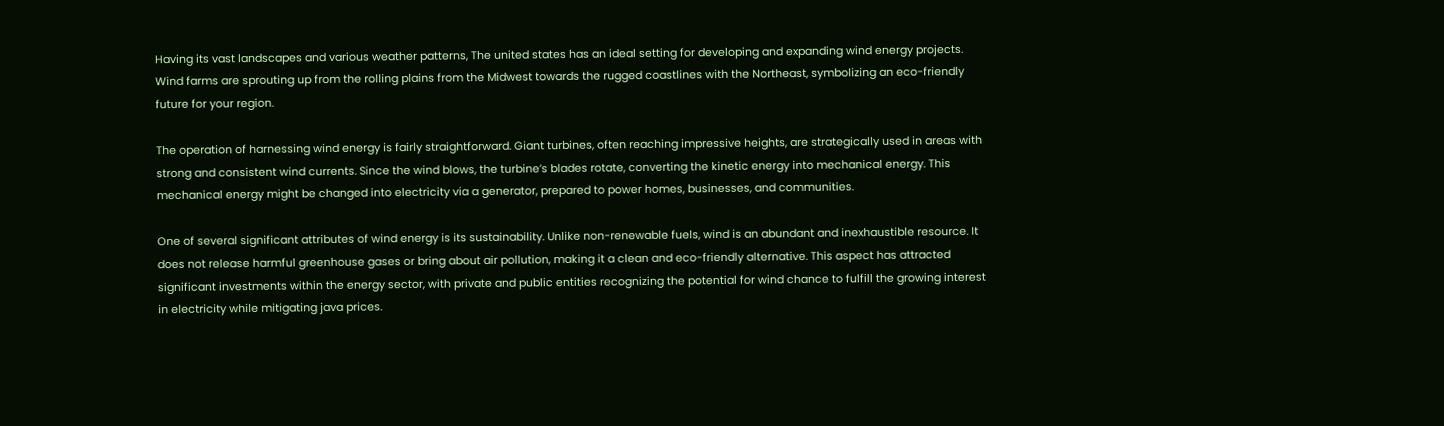Having its vast landscapes and various weather patterns, The united states has an ideal setting for developing and expanding wind energy projects. Wind farms are sprouting up from the rolling plains from the Midwest towards the rugged coastlines with the Northeast, symbolizing an eco-friendly future for your region.

The operation of harnessing wind energy is fairly straightforward. Giant turbines, often reaching impressive heights, are strategically used in areas with strong and consistent wind currents. Since the wind blows, the turbine’s blades rotate, converting the kinetic energy into mechanical energy. This mechanical energy might be changed into electricity via a generator, prepared to power homes, businesses, and communities.

One of several significant attributes of wind energy is its sustainability. Unlike non-renewable fuels, wind is an abundant and inexhaustible resource. It does not release harmful greenhouse gases or bring about air pollution, making it a clean and eco-friendly alternative. This aspect has attracted significant investments within the energy sector, with private and public entities recognizing the potential for wind chance to fulfill the growing interest in electricity while mitigating java prices.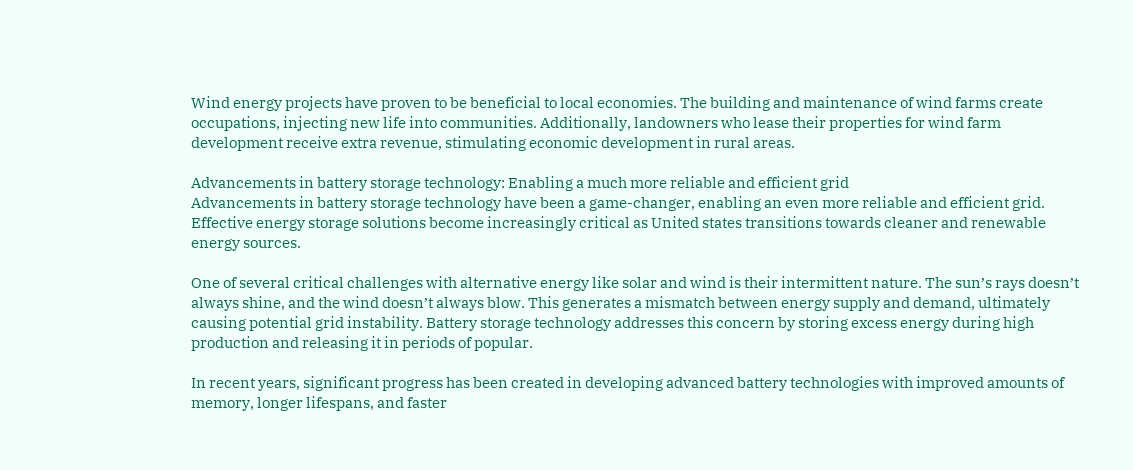Wind energy projects have proven to be beneficial to local economies. The building and maintenance of wind farms create occupations, injecting new life into communities. Additionally, landowners who lease their properties for wind farm development receive extra revenue, stimulating economic development in rural areas.

Advancements in battery storage technology: Enabling a much more reliable and efficient grid
Advancements in battery storage technology have been a game-changer, enabling an even more reliable and efficient grid. Effective energy storage solutions become increasingly critical as United states transitions towards cleaner and renewable energy sources.

One of several critical challenges with alternative energy like solar and wind is their intermittent nature. The sun’s rays doesn’t always shine, and the wind doesn’t always blow. This generates a mismatch between energy supply and demand, ultimately causing potential grid instability. Battery storage technology addresses this concern by storing excess energy during high production and releasing it in periods of popular.

In recent years, significant progress has been created in developing advanced battery technologies with improved amounts of memory, longer lifespans, and faster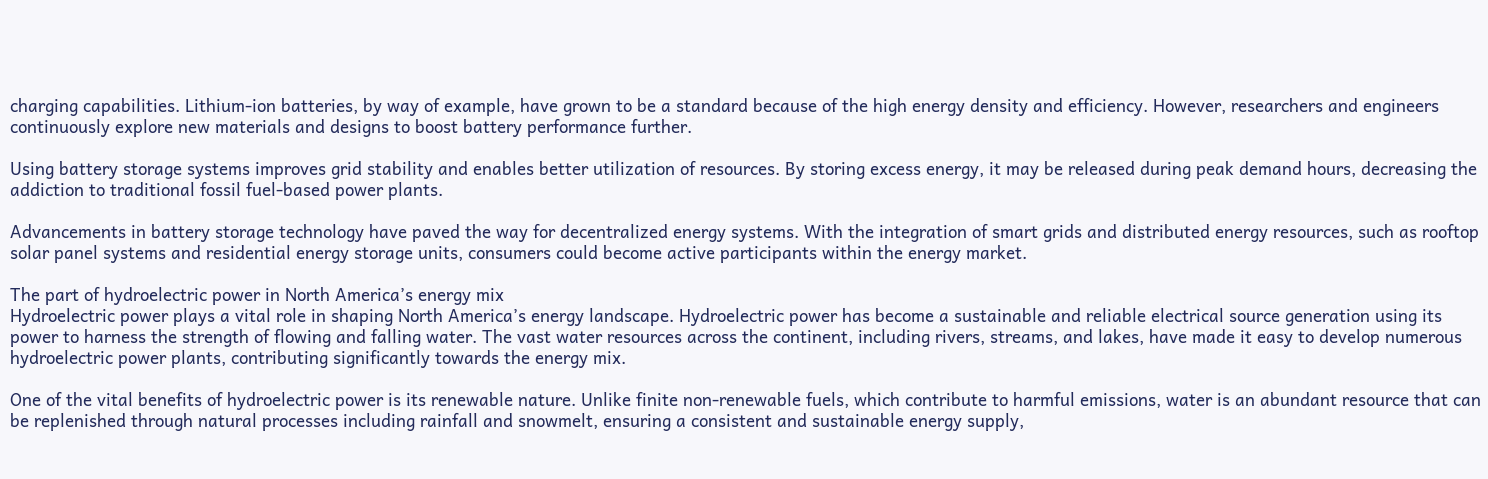charging capabilities. Lithium-ion batteries, by way of example, have grown to be a standard because of the high energy density and efficiency. However, researchers and engineers continuously explore new materials and designs to boost battery performance further.

Using battery storage systems improves grid stability and enables better utilization of resources. By storing excess energy, it may be released during peak demand hours, decreasing the addiction to traditional fossil fuel-based power plants.

Advancements in battery storage technology have paved the way for decentralized energy systems. With the integration of smart grids and distributed energy resources, such as rooftop solar panel systems and residential energy storage units, consumers could become active participants within the energy market.

The part of hydroelectric power in North America’s energy mix
Hydroelectric power plays a vital role in shaping North America’s energy landscape. Hydroelectric power has become a sustainable and reliable electrical source generation using its power to harness the strength of flowing and falling water. The vast water resources across the continent, including rivers, streams, and lakes, have made it easy to develop numerous hydroelectric power plants, contributing significantly towards the energy mix.

One of the vital benefits of hydroelectric power is its renewable nature. Unlike finite non-renewable fuels, which contribute to harmful emissions, water is an abundant resource that can be replenished through natural processes including rainfall and snowmelt, ensuring a consistent and sustainable energy supply,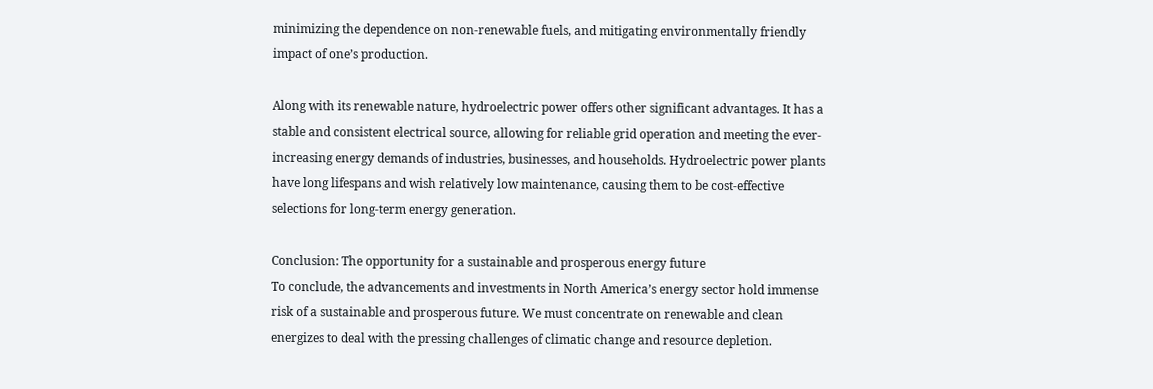minimizing the dependence on non-renewable fuels, and mitigating environmentally friendly impact of one’s production.

Along with its renewable nature, hydroelectric power offers other significant advantages. It has a stable and consistent electrical source, allowing for reliable grid operation and meeting the ever-increasing energy demands of industries, businesses, and households. Hydroelectric power plants have long lifespans and wish relatively low maintenance, causing them to be cost-effective selections for long-term energy generation.

Conclusion: The opportunity for a sustainable and prosperous energy future
To conclude, the advancements and investments in North America’s energy sector hold immense risk of a sustainable and prosperous future. We must concentrate on renewable and clean energizes to deal with the pressing challenges of climatic change and resource depletion.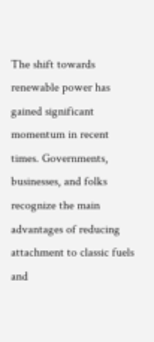The shift towards renewable power has gained significant momentum in recent times. Governments, businesses, and folks recognize the main advantages of reducing attachment to classic fuels and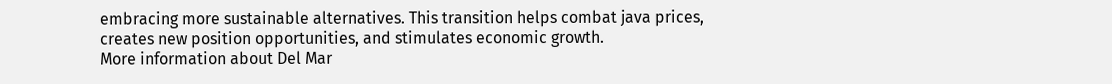embracing more sustainable alternatives. This transition helps combat java prices, creates new position opportunities, and stimulates economic growth.
More information about Del Mar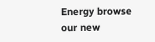Energy browse our new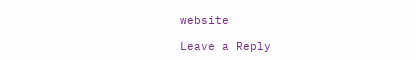website

Leave a Reply